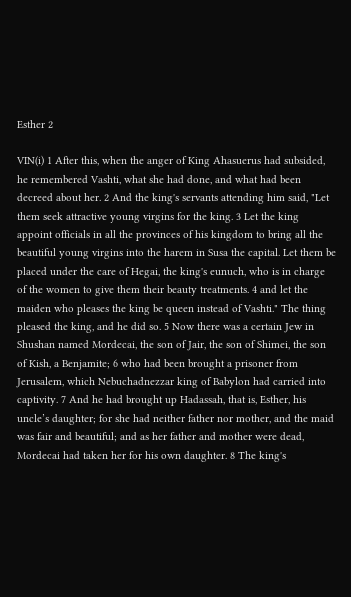Esther 2

VIN(i) 1 After this, when the anger of King Ahasuerus had subsided, he remembered Vashti, what she had done, and what had been decreed about her. 2 And the king's servants attending him said, "Let them seek attractive young virgins for the king. 3 Let the king appoint officials in all the provinces of his kingdom to bring all the beautiful young virgins into the harem in Susa the capital. Let them be placed under the care of Hegai, the king's eunuch, who is in charge of the women to give them their beauty treatments. 4 and let the maiden who pleases the king be queen instead of Vashti." The thing pleased the king, and he did so. 5 Now there was a certain Jew in Shushan named Mordecai, the son of Jair, the son of Shimei, the son of Kish, a Benjamite; 6 who had been brought a prisoner from Jerusalem, which Nebuchadnezzar king of Babylon had carried into captivity. 7 And he had brought up Hadassah, that is, Esther, his uncle’s daughter; for she had neither father nor mother, and the maid was fair and beautiful; and as her father and mother were dead, Mordecai had taken her for his own daughter. 8 The king's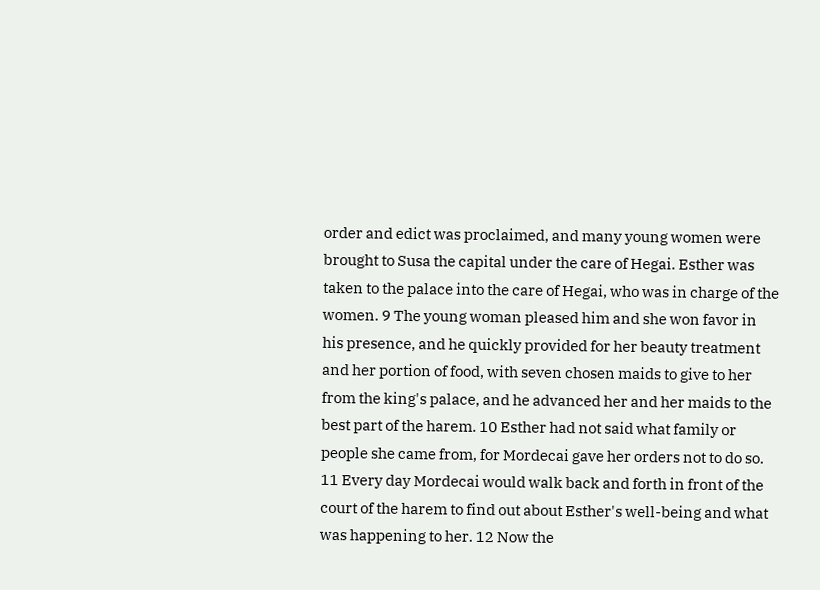order and edict was proclaimed, and many young women were brought to Susa the capital under the care of Hegai. Esther was taken to the palace into the care of Hegai, who was in charge of the women. 9 The young woman pleased him and she won favor in his presence, and he quickly provided for her beauty treatment and her portion of food, with seven chosen maids to give to her from the king's palace, and he advanced her and her maids to the best part of the harem. 10 Esther had not said what family or people she came from, for Mordecai gave her orders not to do so. 11 Every day Mordecai would walk back and forth in front of the court of the harem to find out about Esther's well-being and what was happening to her. 12 Now the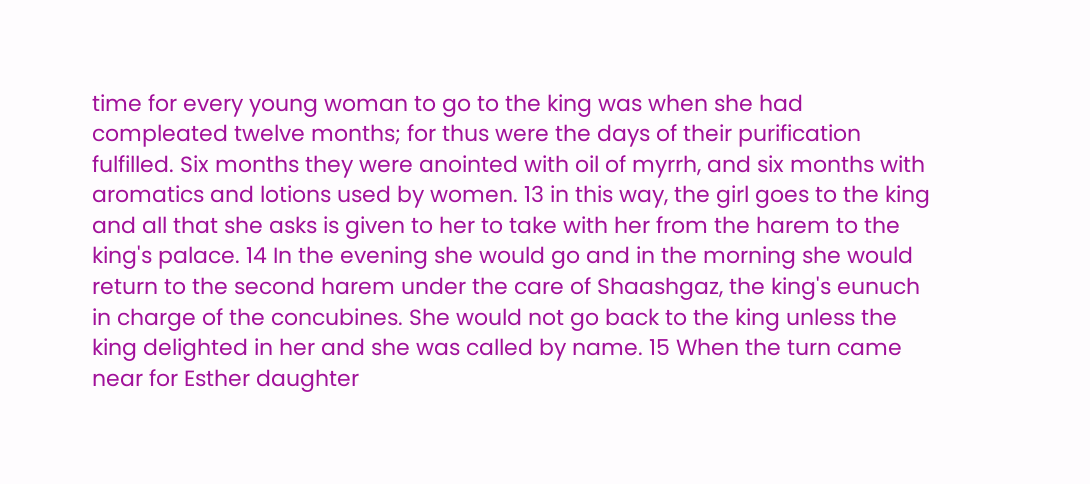time for every young woman to go to the king was when she had compleated twelve months; for thus were the days of their purification fulfilled. Six months they were anointed with oil of myrrh, and six months with aromatics and lotions used by women. 13 in this way, the girl goes to the king and all that she asks is given to her to take with her from the harem to the king's palace. 14 In the evening she would go and in the morning she would return to the second harem under the care of Shaashgaz, the king's eunuch in charge of the concubines. She would not go back to the king unless the king delighted in her and she was called by name. 15 When the turn came near for Esther daughter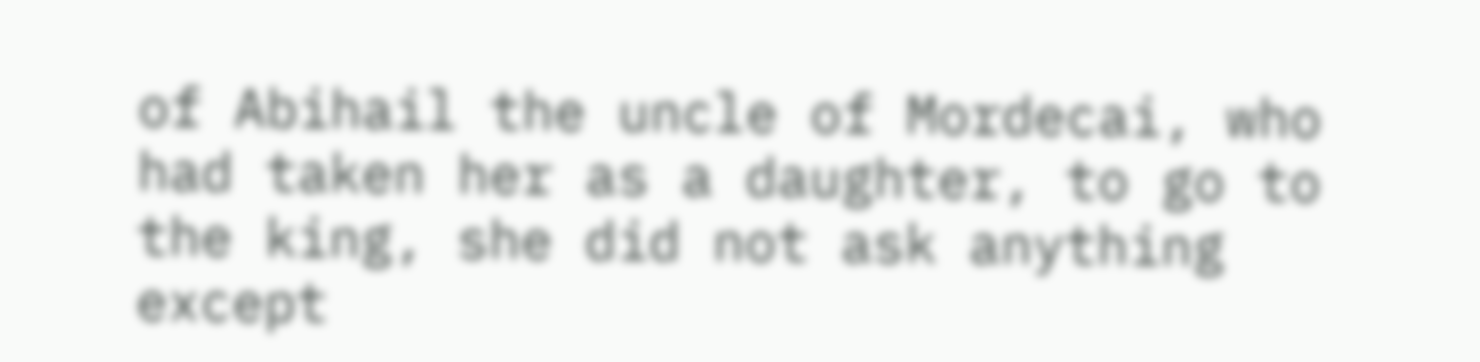of Abihail the uncle of Mordecai, who had taken her as a daughter, to go to the king, she did not ask anything except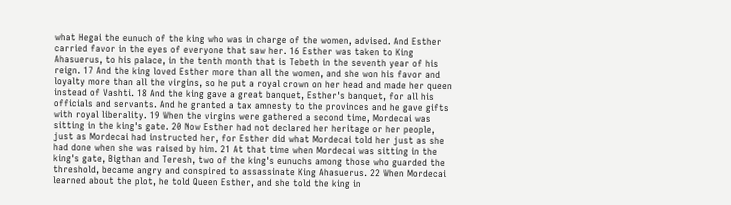what Hegai the eunuch of the king who was in charge of the women, advised. And Esther carried favor in the eyes of everyone that saw her. 16 Esther was taken to King Ahasuerus, to his palace, in the tenth month that is Tebeth in the seventh year of his reign. 17 And the king loved Esther more than all the women, and she won his favor and loyalty more than all the virgins, so he put a royal crown on her head and made her queen instead of Vashti. 18 And the king gave a great banquet, Esther's banquet, for all his officials and servants. And he granted a tax amnesty to the provinces and he gave gifts with royal liberality. 19 When the virgins were gathered a second time, Mordecai was sitting in the king's gate. 20 Now Esther had not declared her heritage or her people, just as Mordecai had instructed her, for Esther did what Mordecai told her just as she had done when she was raised by him. 21 At that time when Mordecai was sitting in the king's gate, Bigthan and Teresh, two of the king's eunuchs among those who guarded the threshold, became angry and conspired to assassinate King Ahasuerus. 22 When Mordecai learned about the plot, he told Queen Esther, and she told the king in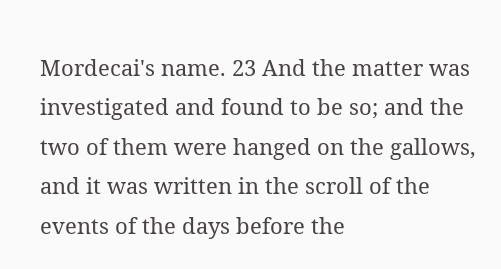Mordecai's name. 23 And the matter was investigated and found to be so; and the two of them were hanged on the gallows, and it was written in the scroll of the events of the days before the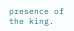presence of the king.